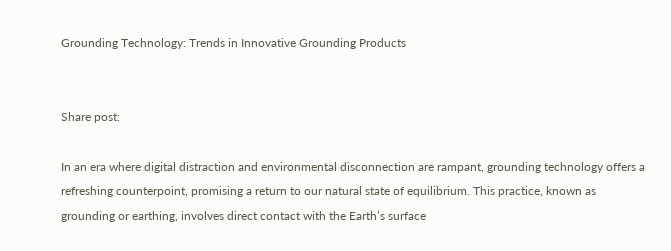Grounding Technology: Trends in Innovative Grounding Products


Share post:

In an era where digital distraction and environmental disconnection are rampant, grounding technology offers a refreshing counterpoint, promising a return to our natural state of equilibrium. This practice, known as grounding or earthing, involves direct contact with the Earth’s surface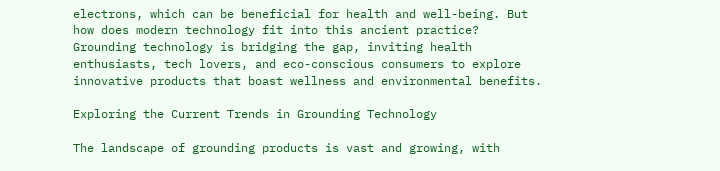electrons, which can be beneficial for health and well-being. But how does modern technology fit into this ancient practice? Grounding technology is bridging the gap, inviting health enthusiasts, tech lovers, and eco-conscious consumers to explore innovative products that boast wellness and environmental benefits.

Exploring the Current Trends in Grounding Technology

The landscape of grounding products is vast and growing, with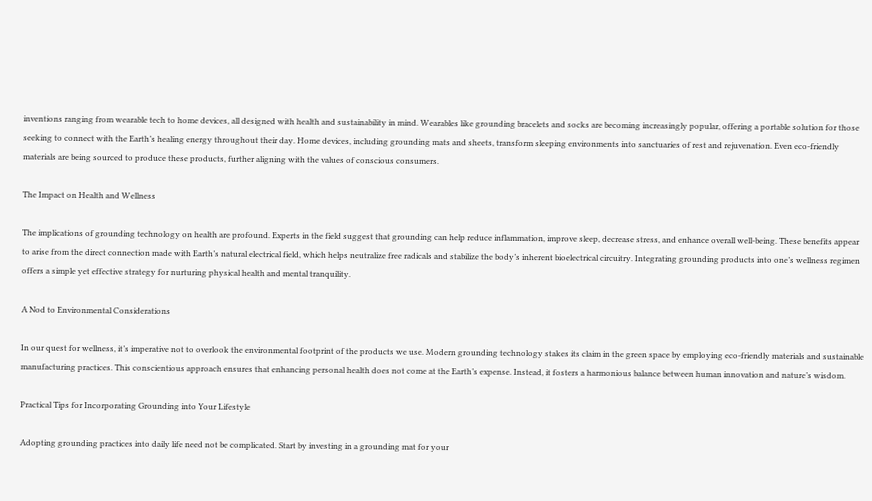inventions ranging from wearable tech to home devices, all designed with health and sustainability in mind. Wearables like grounding bracelets and socks are becoming increasingly popular, offering a portable solution for those seeking to connect with the Earth’s healing energy throughout their day. Home devices, including grounding mats and sheets, transform sleeping environments into sanctuaries of rest and rejuvenation. Even eco-friendly materials are being sourced to produce these products, further aligning with the values of conscious consumers.

The Impact on Health and Wellness

The implications of grounding technology on health are profound. Experts in the field suggest that grounding can help reduce inflammation, improve sleep, decrease stress, and enhance overall well-being. These benefits appear to arise from the direct connection made with Earth’s natural electrical field, which helps neutralize free radicals and stabilize the body’s inherent bioelectrical circuitry. Integrating grounding products into one’s wellness regimen offers a simple yet effective strategy for nurturing physical health and mental tranquility.

A Nod to Environmental Considerations

In our quest for wellness, it’s imperative not to overlook the environmental footprint of the products we use. Modern grounding technology stakes its claim in the green space by employing eco-friendly materials and sustainable manufacturing practices. This conscientious approach ensures that enhancing personal health does not come at the Earth’s expense. Instead, it fosters a harmonious balance between human innovation and nature’s wisdom.

Practical Tips for Incorporating Grounding into Your Lifestyle

Adopting grounding practices into daily life need not be complicated. Start by investing in a grounding mat for your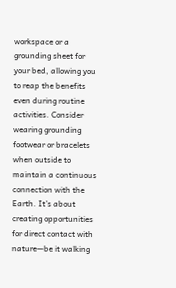workspace or a grounding sheet for your bed, allowing you to reap the benefits even during routine activities. Consider wearing grounding footwear or bracelets when outside to maintain a continuous connection with the Earth. It’s about creating opportunities for direct contact with nature—be it walking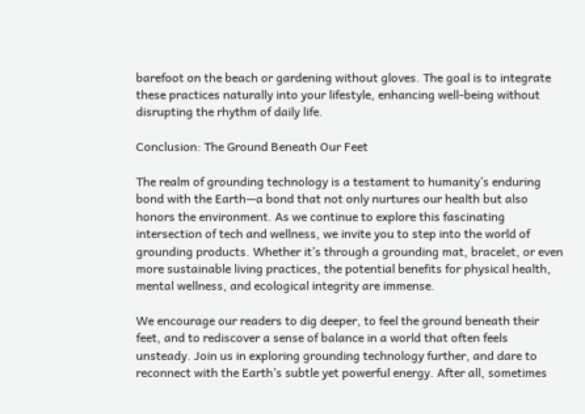barefoot on the beach or gardening without gloves. The goal is to integrate these practices naturally into your lifestyle, enhancing well-being without disrupting the rhythm of daily life.

Conclusion: The Ground Beneath Our Feet

The realm of grounding technology is a testament to humanity’s enduring bond with the Earth—a bond that not only nurtures our health but also honors the environment. As we continue to explore this fascinating intersection of tech and wellness, we invite you to step into the world of grounding products. Whether it’s through a grounding mat, bracelet, or even more sustainable living practices, the potential benefits for physical health, mental wellness, and ecological integrity are immense.

We encourage our readers to dig deeper, to feel the ground beneath their feet, and to rediscover a sense of balance in a world that often feels unsteady. Join us in exploring grounding technology further, and dare to reconnect with the Earth’s subtle yet powerful energy. After all, sometimes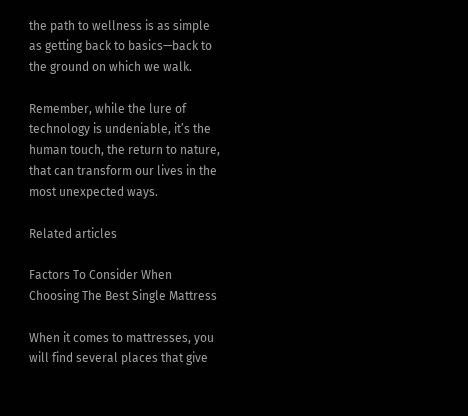the path to wellness is as simple as getting back to basics—back to the ground on which we walk.

Remember, while the lure of technology is undeniable, it’s the human touch, the return to nature, that can transform our lives in the most unexpected ways.

Related articles

Factors To Consider When Choosing The Best Single Mattress

When it comes to mattresses, you will find several places that give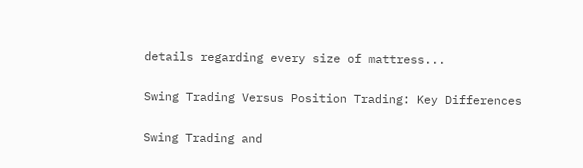details regarding every size of mattress...

Swing Trading Versus Position Trading: Key Differences

Swing Trading and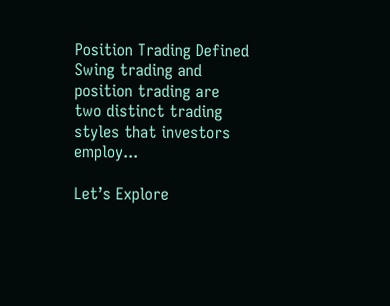Position Trading Defined Swing trading and position trading are two distinct trading styles that investors employ...

Let’s Explore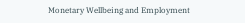Monetary Wellbeing and Employment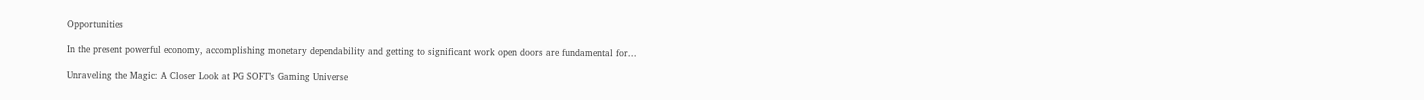Opportunities

In the present powerful economy, accomplishing monetary dependability and getting to significant work open doors are fundamental for...

Unraveling the Magic: A Closer Look at PG SOFT’s Gaming Universe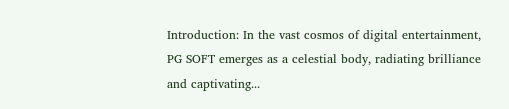Introduction: In the vast cosmos of digital entertainment, PG SOFT emerges as a celestial body, radiating brilliance and captivating...